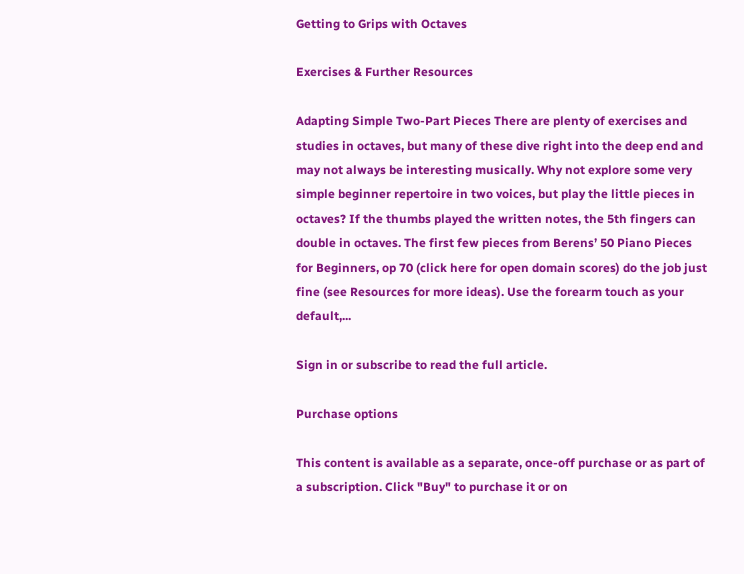Getting to Grips with Octaves

Exercises & Further Resources

Adapting Simple Two-Part Pieces There are plenty of exercises and studies in octaves, but many of these dive right into the deep end and may not always be interesting musically. Why not explore some very simple beginner repertoire in two voices, but play the little pieces in octaves? If the thumbs played the written notes, the 5th fingers can double in octaves. The first few pieces from Berens’ 50 Piano Pieces for Beginners, op 70 (click here for open domain scores) do the job just fine (see Resources for more ideas). Use the forearm touch as your default,...

Sign in or subscribe to read the full article.

Purchase options

This content is available as a separate, once-off purchase or as part of a subscription. Click "Buy" to purchase it or on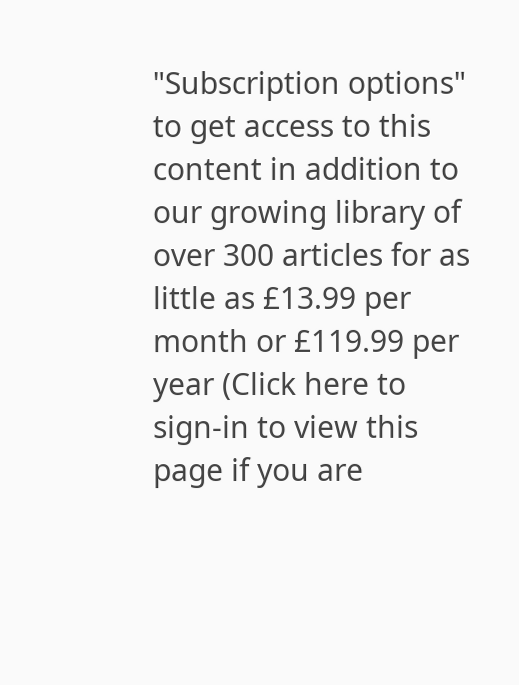"Subscription options" to get access to this content in addition to our growing library of over 300 articles for as little as £13.99 per month or £119.99 per year (Click here to sign-in to view this page if you are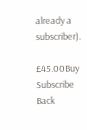already a subscriber).

£45.00Buy Subscribe Back